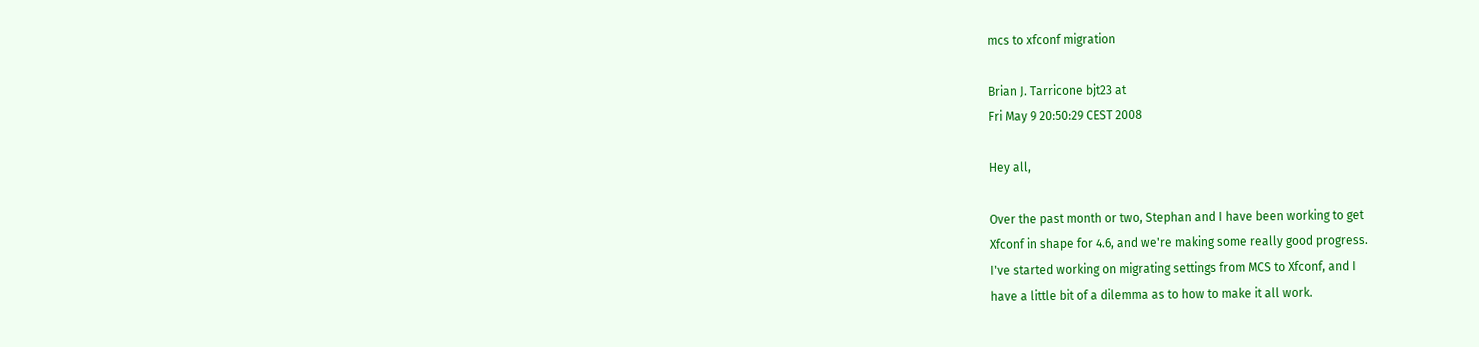mcs to xfconf migration

Brian J. Tarricone bjt23 at
Fri May 9 20:50:29 CEST 2008

Hey all,

Over the past month or two, Stephan and I have been working to get
Xfconf in shape for 4.6, and we're making some really good progress.
I've started working on migrating settings from MCS to Xfconf, and I
have a little bit of a dilemma as to how to make it all work.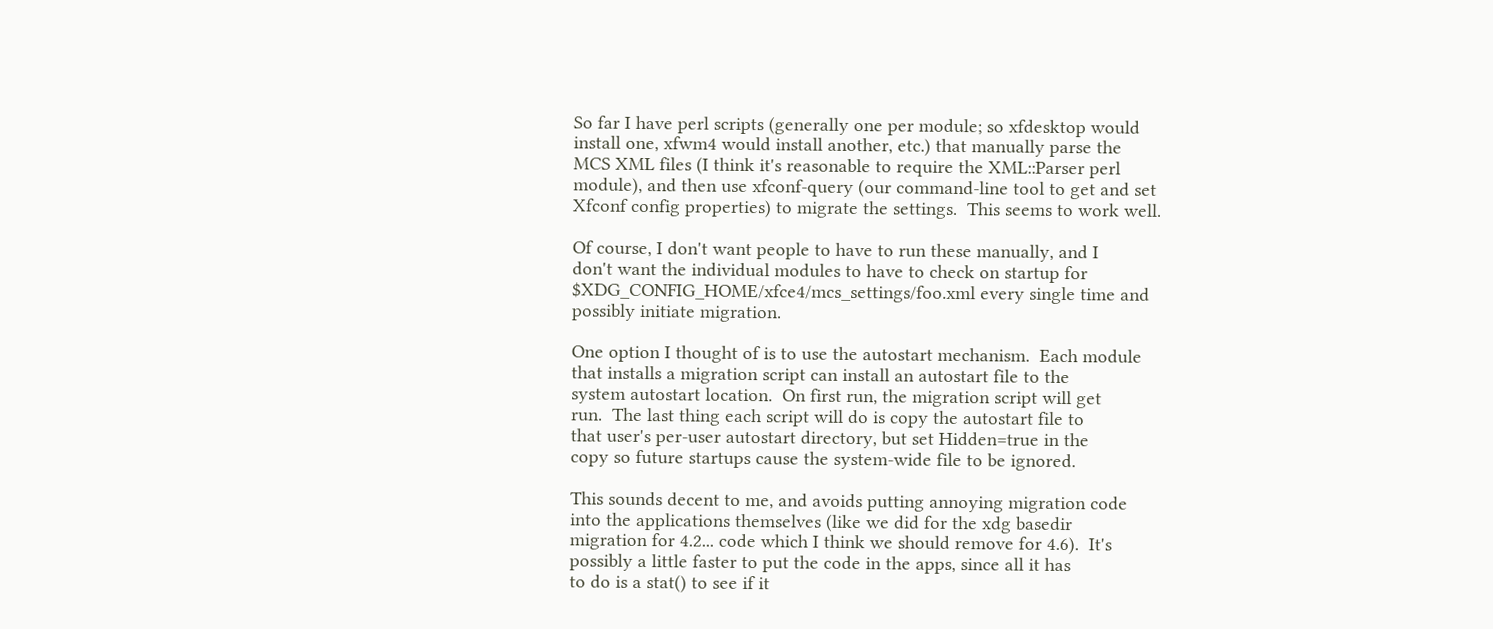So far I have perl scripts (generally one per module; so xfdesktop would
install one, xfwm4 would install another, etc.) that manually parse the
MCS XML files (I think it's reasonable to require the XML::Parser perl
module), and then use xfconf-query (our command-line tool to get and set
Xfconf config properties) to migrate the settings.  This seems to work well.

Of course, I don't want people to have to run these manually, and I
don't want the individual modules to have to check on startup for
$XDG_CONFIG_HOME/xfce4/mcs_settings/foo.xml every single time and
possibly initiate migration.

One option I thought of is to use the autostart mechanism.  Each module
that installs a migration script can install an autostart file to the
system autostart location.  On first run, the migration script will get
run.  The last thing each script will do is copy the autostart file to
that user's per-user autostart directory, but set Hidden=true in the
copy so future startups cause the system-wide file to be ignored.

This sounds decent to me, and avoids putting annoying migration code
into the applications themselves (like we did for the xdg basedir
migration for 4.2... code which I think we should remove for 4.6).  It's
possibly a little faster to put the code in the apps, since all it has
to do is a stat() to see if it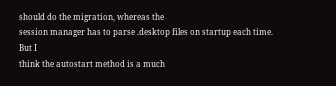should do the migration, whereas the
session manager has to parse .desktop files on startup each time.  But I
think the autostart method is a much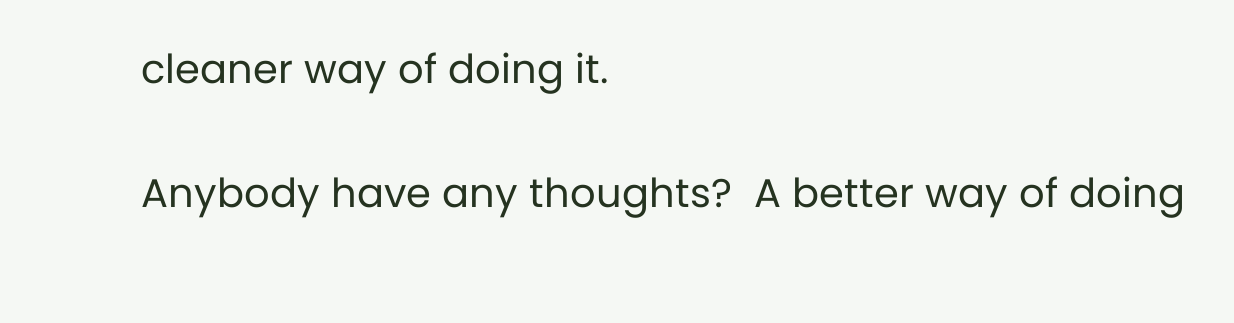cleaner way of doing it.

Anybody have any thoughts?  A better way of doing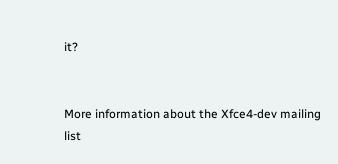it?


More information about the Xfce4-dev mailing list